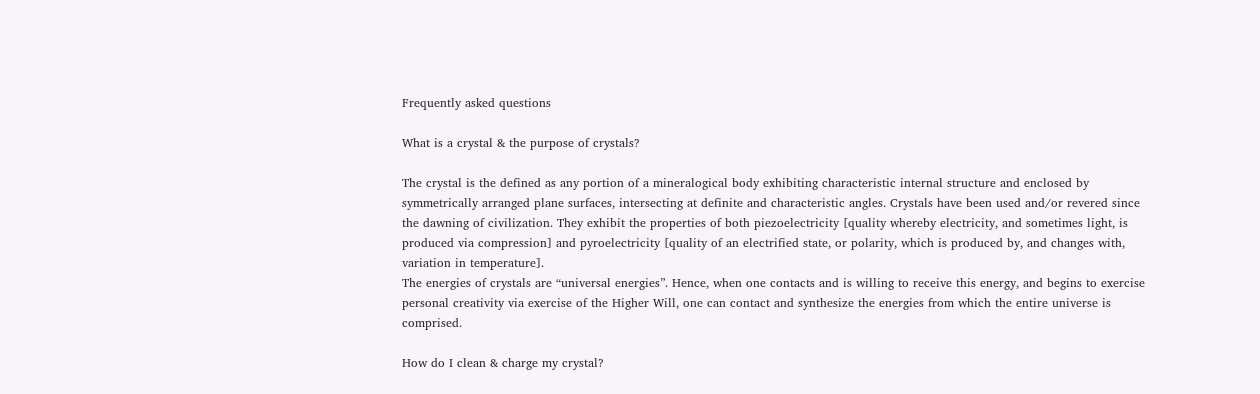Frequently asked questions

What is a crystal & the purpose of crystals?

The crystal is the defined as any portion of a mineralogical body exhibiting characteristic internal structure and enclosed by symmetrically arranged plane surfaces, intersecting at definite and characteristic angles. Crystals have been used and/or revered since the dawning of civilization. They exhibit the properties of both piezoelectricity [quality whereby electricity, and sometimes light, is produced via compression] and pyroelectricity [quality of an electrified state, or polarity, which is produced by, and changes with, variation in temperature].
The energies of crystals are “universal energies”. Hence, when one contacts and is willing to receive this energy, and begins to exercise personal creativity via exercise of the Higher Will, one can contact and synthesize the energies from which the entire universe is comprised.

How do I clean & charge my crystal?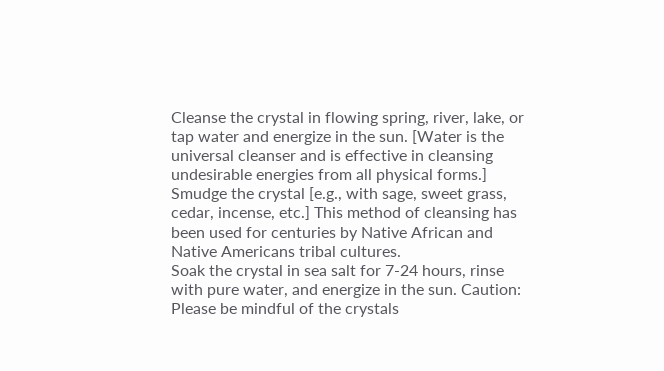Cleanse the crystal in flowing spring, river, lake, or tap water and energize in the sun. [Water is the universal cleanser and is effective in cleansing undesirable energies from all physical forms.]
Smudge the crystal [e.g., with sage, sweet grass, cedar, incense, etc.] This method of cleansing has been used for centuries by Native African and Native Americans tribal cultures.
Soak the crystal in sea salt for 7-24 hours, rinse with pure water, and energize in the sun. Caution: Please be mindful of the crystals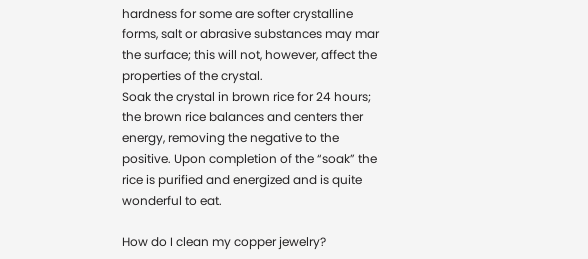hardness for some are softer crystalline forms, salt or abrasive substances may mar the surface; this will not, however, affect the properties of the crystal.
Soak the crystal in brown rice for 24 hours; the brown rice balances and centers ther energy, removing the negative to the positive. Upon completion of the “soak” the rice is purified and energized and is quite wonderful to eat.

How do I clean my copper jewelry?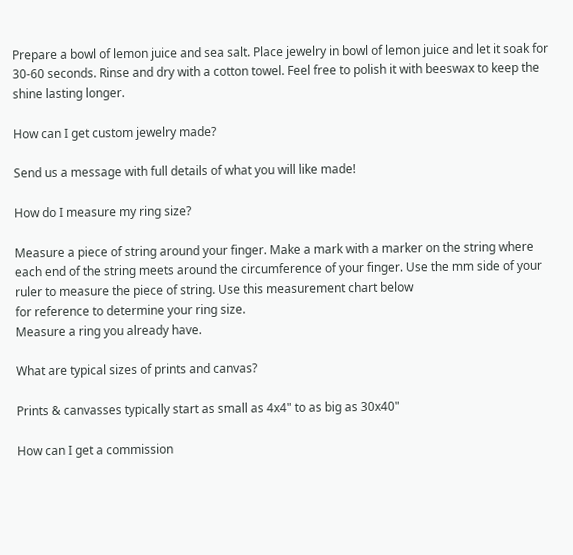Prepare a bowl of lemon juice and sea salt. Place jewelry in bowl of lemon juice and let it soak for 30-60 seconds. Rinse and dry with a cotton towel. Feel free to polish it with beeswax to keep the shine lasting longer.

How can I get custom jewelry made?

Send us a message with full details of what you will like made!

How do I measure my ring size?

Measure a piece of string around your finger. Make a mark with a marker on the string where each end of the string meets around the circumference of your finger. Use the mm side of your ruler to measure the piece of string. Use this measurement chart below
for reference to determine your ring size.
Measure a ring you already have.

What are typical sizes of prints and canvas?

Prints & canvasses typically start as small as 4x4" to as big as 30x40"

How can I get a commission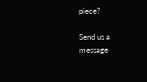piece?

Send us a message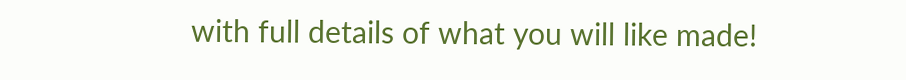with full details of what you will like made!